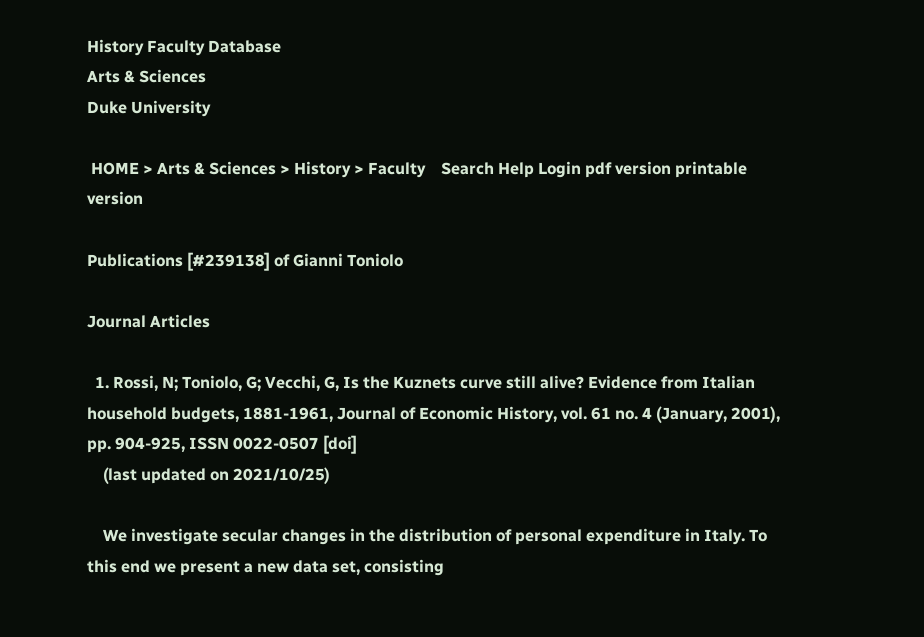History Faculty Database
Arts & Sciences
Duke University

 HOME > Arts & Sciences > History > Faculty    Search Help Login pdf version printable version

Publications [#239138] of Gianni Toniolo

Journal Articles

  1. Rossi, N; Toniolo, G; Vecchi, G, Is the Kuznets curve still alive? Evidence from Italian household budgets, 1881-1961, Journal of Economic History, vol. 61 no. 4 (January, 2001), pp. 904-925, ISSN 0022-0507 [doi]
    (last updated on 2021/10/25)

    We investigate secular changes in the distribution of personal expenditure in Italy. To this end we present a new data set, consisting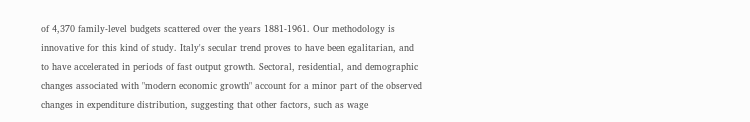of 4,370 family-level budgets scattered over the years 1881-1961. Our methodology is innovative for this kind of study. Italy's secular trend proves to have been egalitarian, and to have accelerated in periods of fast output growth. Sectoral, residential, and demographic changes associated with "modern economic growth" account for a minor part of the observed changes in expenditure distribution, suggesting that other factors, such as wage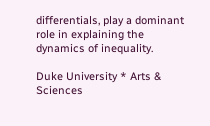differentials, play a dominant role in explaining the dynamics of inequality.

Duke University * Arts & Sciences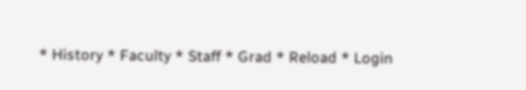* History * Faculty * Staff * Grad * Reload * Login